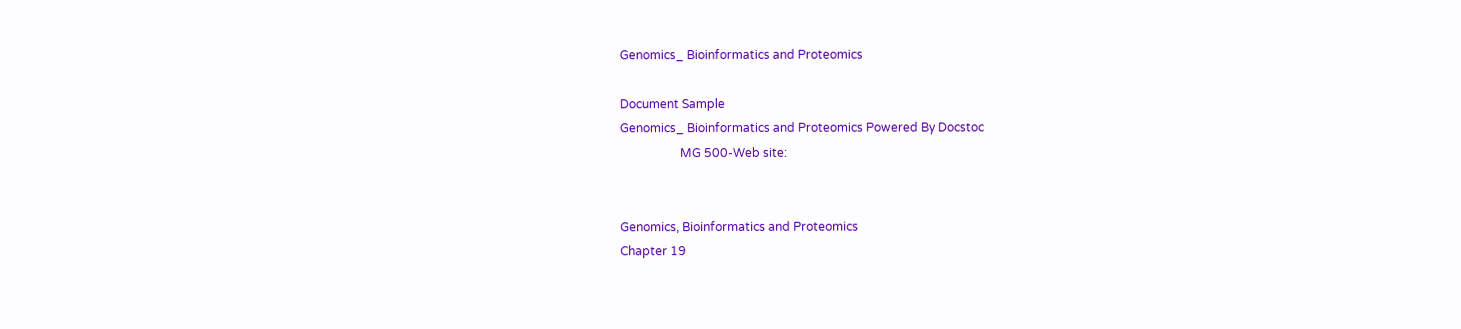Genomics_ Bioinformatics and Proteomics

Document Sample
Genomics_ Bioinformatics and Proteomics Powered By Docstoc
                    MG 500-Web site:


Genomics, Bioinformatics and Proteomics
Chapter 19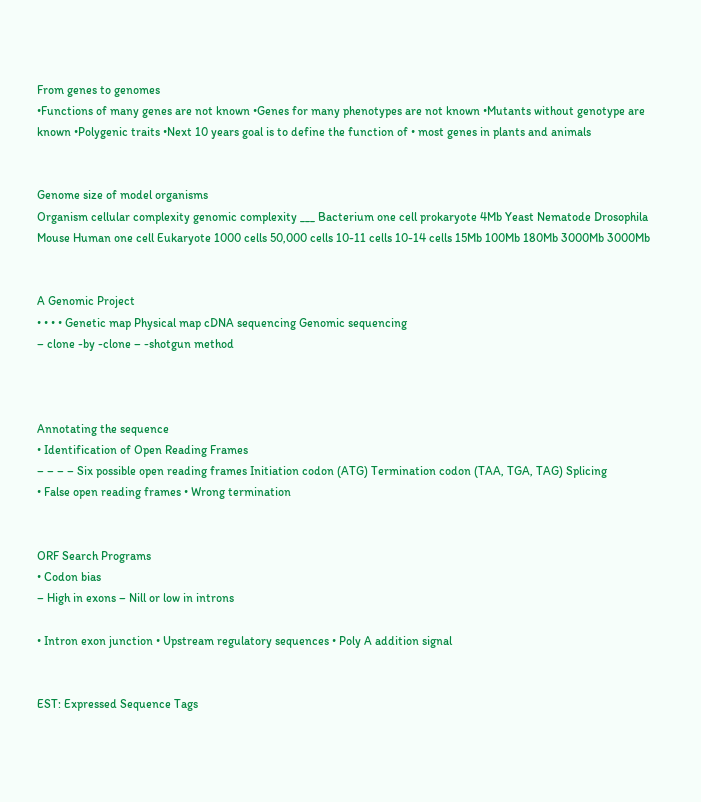From genes to genomes
•Functions of many genes are not known •Genes for many phenotypes are not known •Mutants without genotype are known •Polygenic traits •Next 10 years goal is to define the function of • most genes in plants and animals


Genome size of model organisms
Organism cellular complexity genomic complexity ___ Bacterium one cell prokaryote 4Mb Yeast Nematode Drosophila Mouse Human one cell Eukaryote 1000 cells 50,000 cells 10-11 cells 10-14 cells 15Mb 100Mb 180Mb 3000Mb 3000Mb


A Genomic Project
• • • • Genetic map Physical map cDNA sequencing Genomic sequencing
– clone -by -clone – -shotgun method



Annotating the sequence
• Identification of Open Reading Frames
– – – – Six possible open reading frames Initiation codon (ATG) Termination codon (TAA, TGA, TAG) Splicing
• False open reading frames • Wrong termination


ORF Search Programs
• Codon bias
– High in exons – Nill or low in introns

• Intron exon junction • Upstream regulatory sequences • Poly A addition signal


EST: Expressed Sequence Tags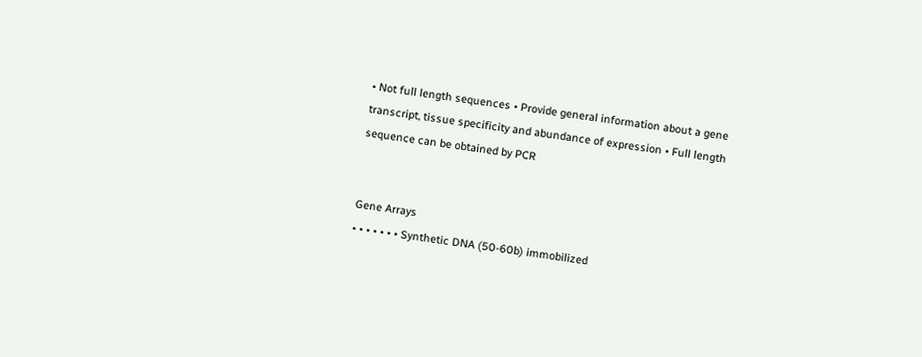• Not full length sequences • Provide general information about a gene transcript, tissue specificity and abundance of expression • Full length sequence can be obtained by PCR


Gene Arrays
• • • • • • • Synthetic DNA (50-60b) immobilized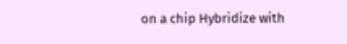on a chip Hybridize with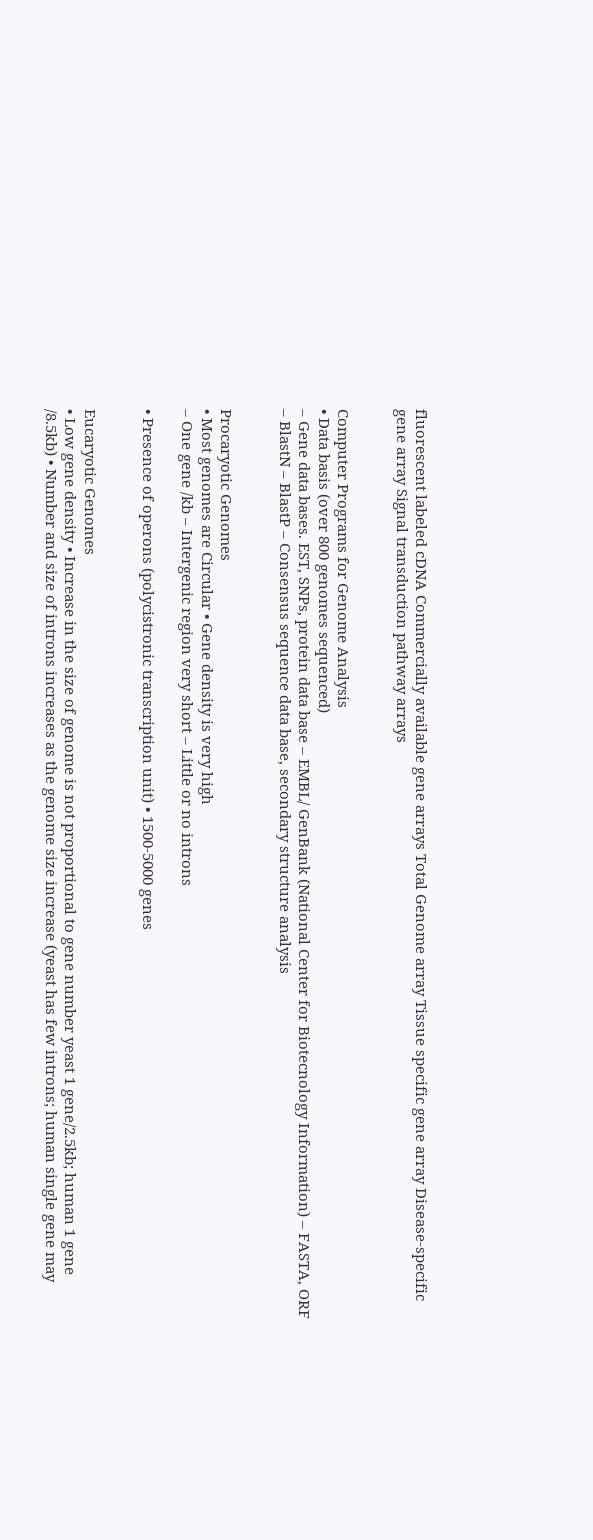fluorescent labeled cDNA Commercially available gene arrays Total Genome array Tissue specific gene array Disease-specific gene array Signal transduction pathway arrays


Computer Programs for Genome Analysis
• Data basis (over 800 genomes sequenced)
– Gene data bases. EST, SNPs, protein data base – EMBL/ GenBank (National Center for Biotecnology Information) – FASTA, ORF – BlastN – BlastP – Consensus sequence data base, secondary structure analysis


Procaryotic Genomes
• Most genomes are Circular • Gene density is very high
– One gene /kb – Intergenic region very short – Little or no introns

• Presence of operons (polycistronic transcription unit) • 1500-5000 genes


Eucaryotic Genomes
• Low gene density • Increase in the size of genome is not proportional to gene number yeast 1 gene/2.5kb; human 1 gene /8.5kb) • Number and size of introns increases as the genome size increase (yeast has few introns; human single gene may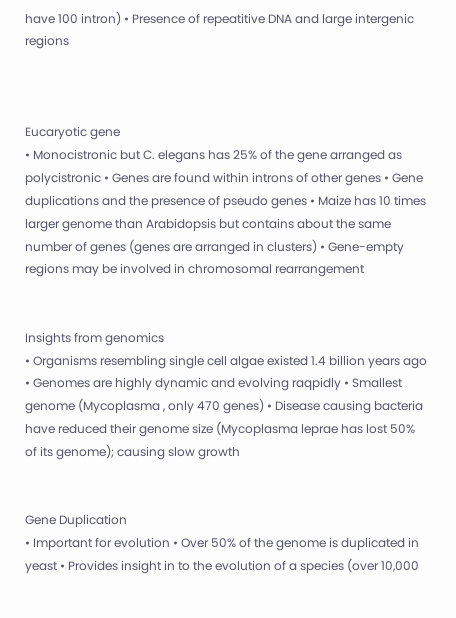have 100 intron) • Presence of repeatitive DNA and large intergenic regions



Eucaryotic gene
• Monocistronic but C. elegans has 25% of the gene arranged as polycistronic • Genes are found within introns of other genes • Gene duplications and the presence of pseudo genes • Maize has 10 times larger genome than Arabidopsis but contains about the same number of genes (genes are arranged in clusters) • Gene-empty regions may be involved in chromosomal rearrangement


Insights from genomics
• Organisms resembling single cell algae existed 1.4 billion years ago • Genomes are highly dynamic and evolving raqpidly • Smallest genome (Mycoplasma , only 470 genes) • Disease causing bacteria have reduced their genome size (Mycoplasma leprae has lost 50% of its genome); causing slow growth


Gene Duplication
• Important for evolution • Over 50% of the genome is duplicated in yeast • Provides insight in to the evolution of a species (over 10,000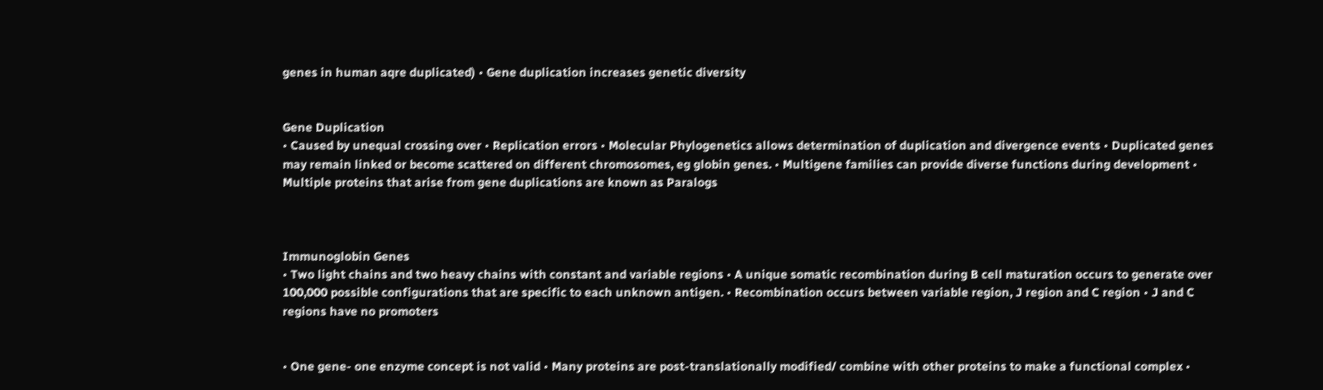genes in human aqre duplicated) • Gene duplication increases genetic diversity


Gene Duplication
• Caused by unequal crossing over • Replication errors • Molecular Phylogenetics allows determination of duplication and divergence events • Duplicated genes may remain linked or become scattered on different chromosomes, eg globin genes. • Multigene families can provide diverse functions during development • Multiple proteins that arise from gene duplications are known as Paralogs



Immunoglobin Genes
• Two light chains and two heavy chains with constant and variable regions • A unique somatic recombination during B cell maturation occurs to generate over 100,000 possible configurations that are specific to each unknown antigen. • Recombination occurs between variable region, J region and C region • J and C regions have no promoters


• One gene- one enzyme concept is not valid • Many proteins are post-translationally modified/ combine with other proteins to make a functional complex •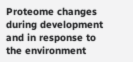Proteome changes during development and in response to the environment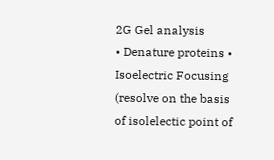2G Gel analysis
• Denature proteins • Isoelectric Focusing (resolve on the basis of isolelectic point of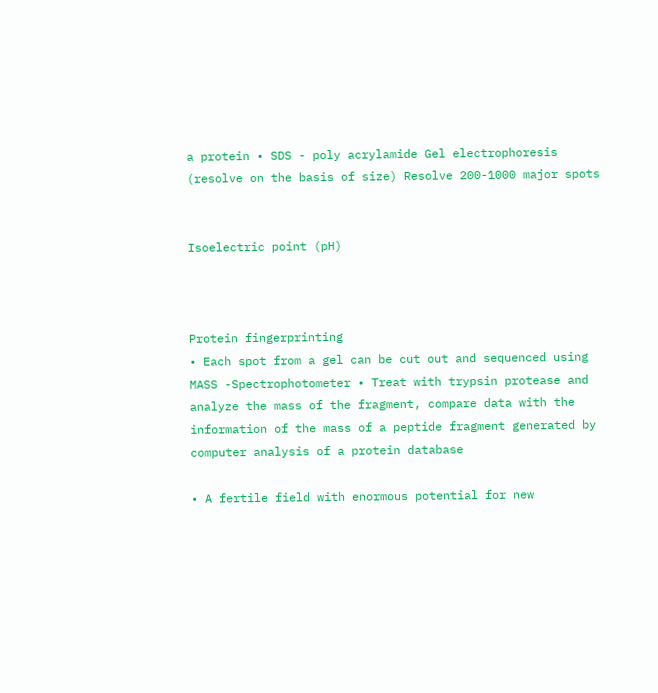a protein • SDS - poly acrylamide Gel electrophoresis (resolve on the basis of size) Resolve 200-1000 major spots


Isoelectric point (pH)



Protein fingerprinting
• Each spot from a gel can be cut out and sequenced using MASS -Spectrophotometer • Treat with trypsin protease and analyze the mass of the fragment, compare data with the information of the mass of a peptide fragment generated by computer analysis of a protein database

• A fertile field with enormous potential for new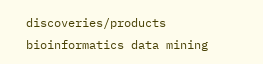discoveries/products
bioinformatics data mining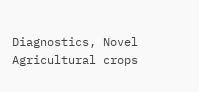Diagnostics, Novel Agricultural crops